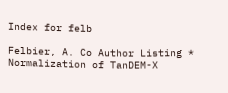Index for felb

Felbier, A. Co Author Listing * Normalization of TanDEM-X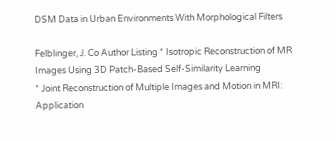DSM Data in Urban Environments With Morphological Filters

Felblinger, J. Co Author Listing * Isotropic Reconstruction of MR Images Using 3D Patch-Based Self-Similarity Learning
* Joint Reconstruction of Multiple Images and Motion in MRI: Application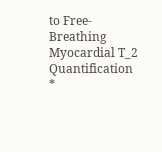to Free-Breathing Myocardial T_2 Quantification
*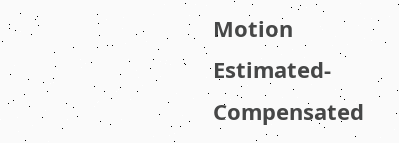Motion Estimated-Compensated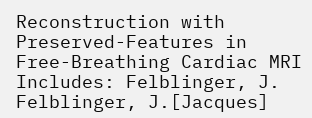Reconstruction with Preserved-Features in Free-Breathing Cardiac MRI
Includes: Felblinger, J. Felblinger, J.[Jacques]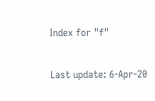Index for "f"

Last update: 6-Apr-20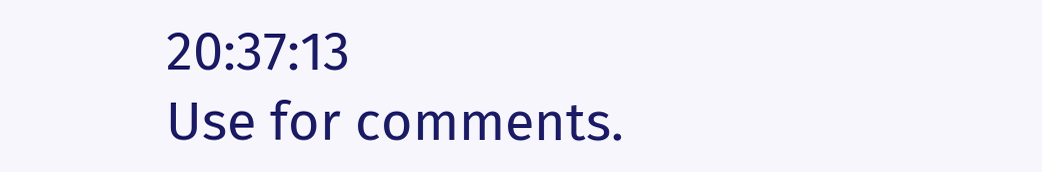20:37:13
Use for comments.